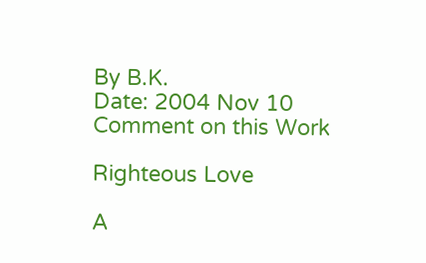By B.K.
Date: 2004 Nov 10
Comment on this Work

Righteous Love

A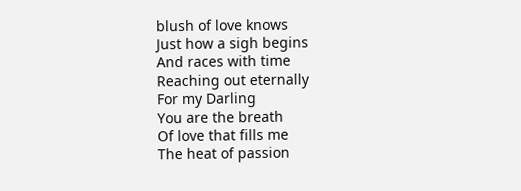blush of love knows
Just how a sigh begins
And races with time
Reaching out eternally
For my Darling
You are the breath
Of love that fills me
The heat of passion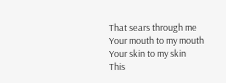That sears through me
Your mouth to my mouth
Your skin to my skin
This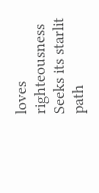loves righteousness
Seeks its starlit path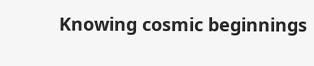Knowing cosmic beginnings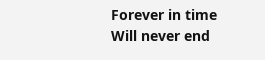Forever in time
Will never end